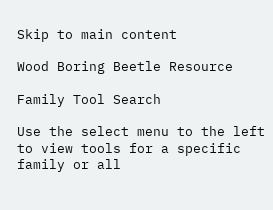Skip to main content

Wood Boring Beetle Resource

Family Tool Search

Use the select menu to the left to view tools for a specific family or all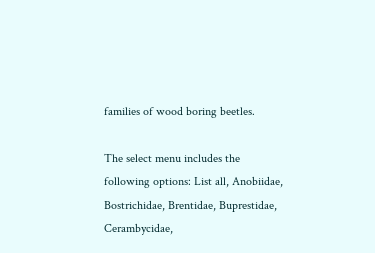families of wood boring beetles.

The select menu includes the following options: List all, Anobiidae, Bostrichidae, Brentidae, Buprestidae, Cerambycidae,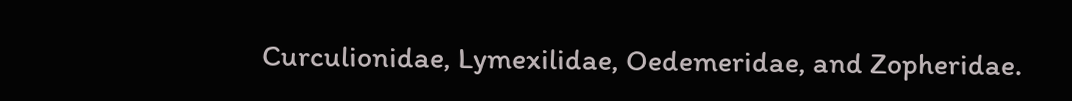Curculionidae, Lymexilidae, Oedemeridae, and Zopheridae.